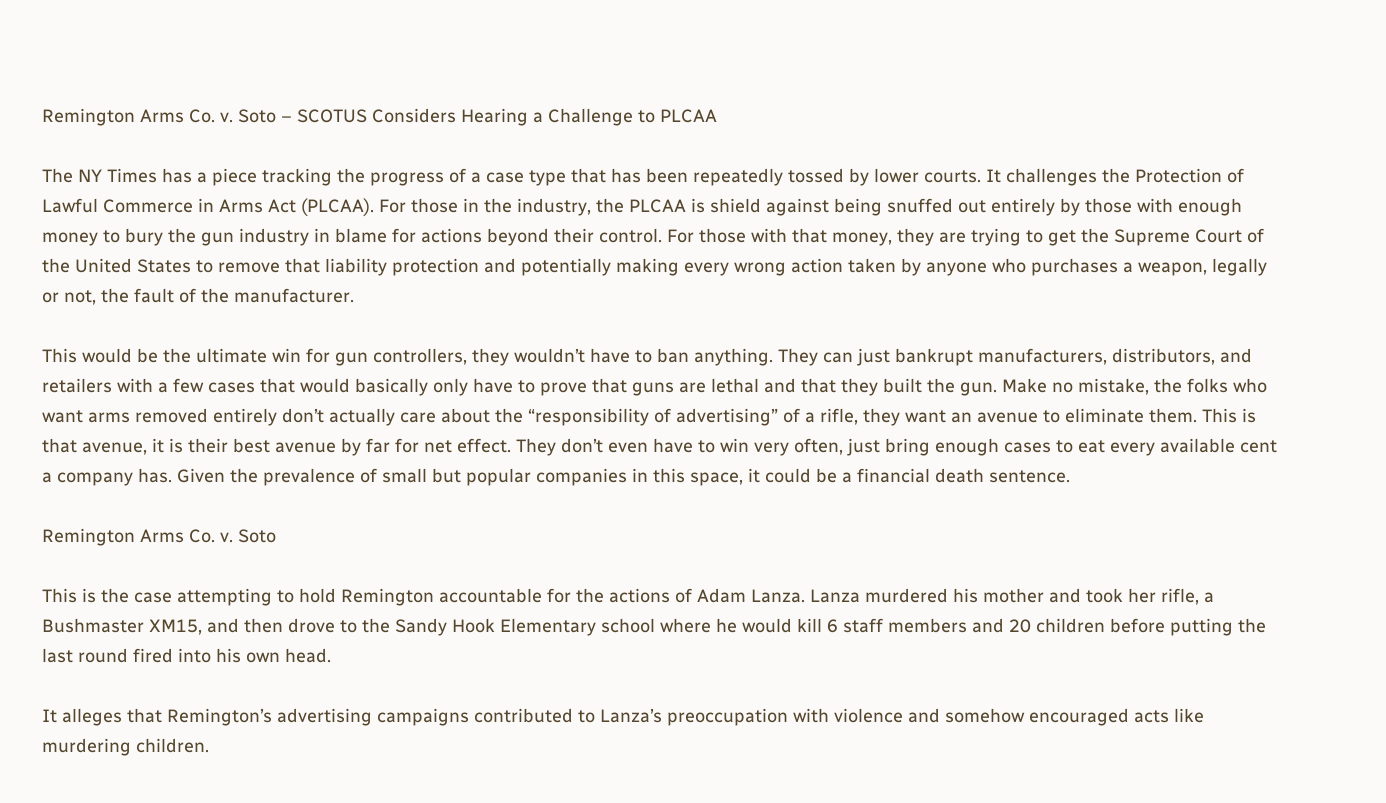Remington Arms Co. v. Soto – SCOTUS Considers Hearing a Challenge to PLCAA

The NY Times has a piece tracking the progress of a case type that has been repeatedly tossed by lower courts. It challenges the Protection of Lawful Commerce in Arms Act (PLCAA). For those in the industry, the PLCAA is shield against being snuffed out entirely by those with enough money to bury the gun industry in blame for actions beyond their control. For those with that money, they are trying to get the Supreme Court of the United States to remove that liability protection and potentially making every wrong action taken by anyone who purchases a weapon, legally or not, the fault of the manufacturer.

This would be the ultimate win for gun controllers, they wouldn’t have to ban anything. They can just bankrupt manufacturers, distributors, and retailers with a few cases that would basically only have to prove that guns are lethal and that they built the gun. Make no mistake, the folks who want arms removed entirely don’t actually care about the “responsibility of advertising” of a rifle, they want an avenue to eliminate them. This is that avenue, it is their best avenue by far for net effect. They don’t even have to win very often, just bring enough cases to eat every available cent a company has. Given the prevalence of small but popular companies in this space, it could be a financial death sentence.

Remington Arms Co. v. Soto

This is the case attempting to hold Remington accountable for the actions of Adam Lanza. Lanza murdered his mother and took her rifle, a Bushmaster XM15, and then drove to the Sandy Hook Elementary school where he would kill 6 staff members and 20 children before putting the last round fired into his own head.

It alleges that Remington’s advertising campaigns contributed to Lanza’s preoccupation with violence and somehow encouraged acts like murdering children.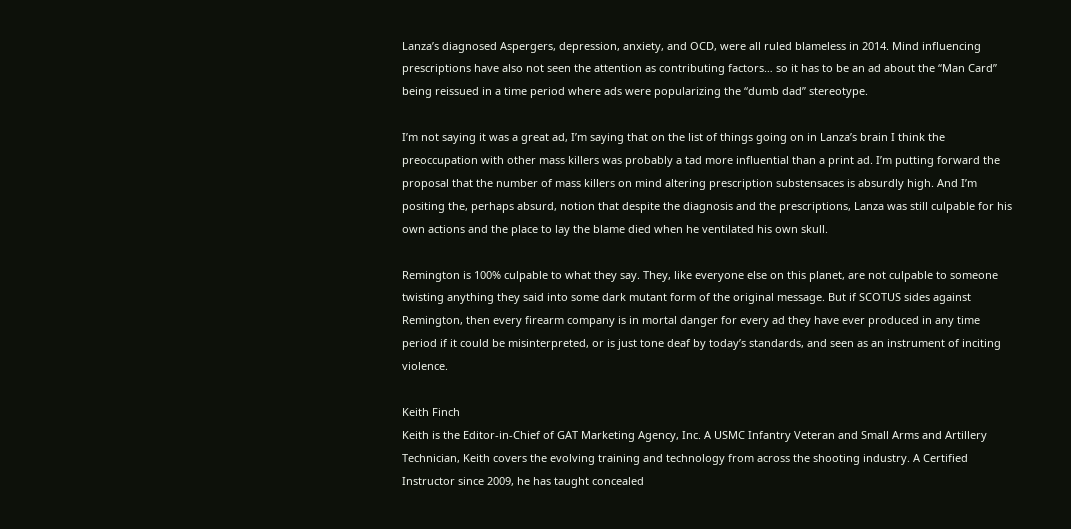Lanza’s diagnosed Aspergers, depression, anxiety, and OCD, were all ruled blameless in 2014. Mind influencing prescriptions have also not seen the attention as contributing factors… so it has to be an ad about the “Man Card” being reissued in a time period where ads were popularizing the “dumb dad” stereotype.

I’m not saying it was a great ad, I’m saying that on the list of things going on in Lanza’s brain I think the preoccupation with other mass killers was probably a tad more influential than a print ad. I’m putting forward the proposal that the number of mass killers on mind altering prescription substensaces is absurdly high. And I’m positing the, perhaps absurd, notion that despite the diagnosis and the prescriptions, Lanza was still culpable for his own actions and the place to lay the blame died when he ventilated his own skull.

Remington is 100% culpable to what they say. They, like everyone else on this planet, are not culpable to someone twisting anything they said into some dark mutant form of the original message. But if SCOTUS sides against Remington, then every firearm company is in mortal danger for every ad they have ever produced in any time period if it could be misinterpreted, or is just tone deaf by today’s standards, and seen as an instrument of inciting violence.

Keith Finch
Keith is the Editor-in-Chief of GAT Marketing Agency, Inc. A USMC Infantry Veteran and Small Arms and Artillery Technician, Keith covers the evolving training and technology from across the shooting industry. A Certified Instructor since 2009, he has taught concealed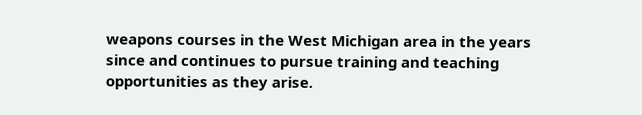weapons courses in the West Michigan area in the years since and continues to pursue training and teaching opportunities as they arise.